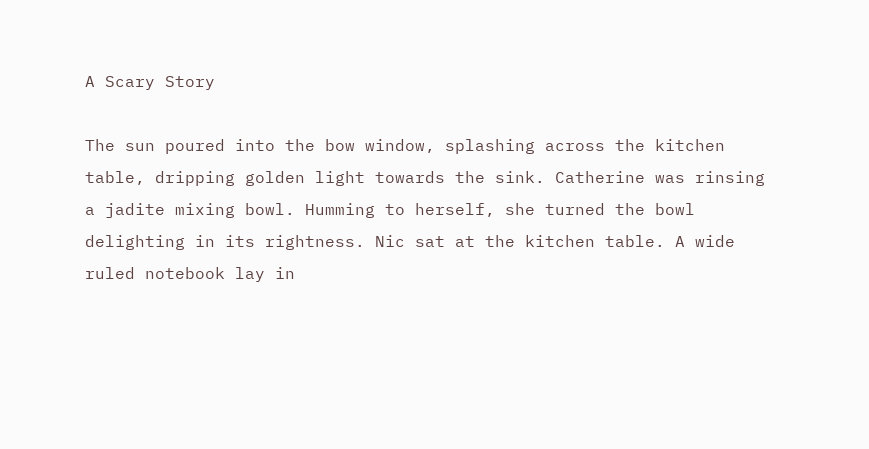A Scary Story

The sun poured into the bow window, splashing across the kitchen table, dripping golden light towards the sink. Catherine was rinsing a jadite mixing bowl. Humming to herself, she turned the bowl delighting in its rightness. Nic sat at the kitchen table. A wide ruled notebook lay in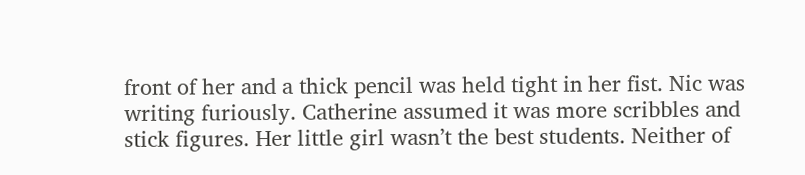front of her and a thick pencil was held tight in her fist. Nic was writing furiously. Catherine assumed it was more scribbles and stick figures. Her little girl wasn’t the best students. Neither of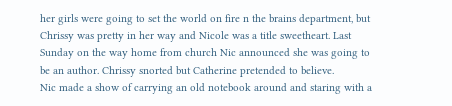her girls were going to set the world on fire n the brains department, but Chrissy was pretty in her way and Nicole was a title sweetheart. Last Sunday on the way home from church Nic announced she was going to be an author. Chrissy snorted but Catherine pretended to believe.
Nic made a show of carrying an old notebook around and staring with a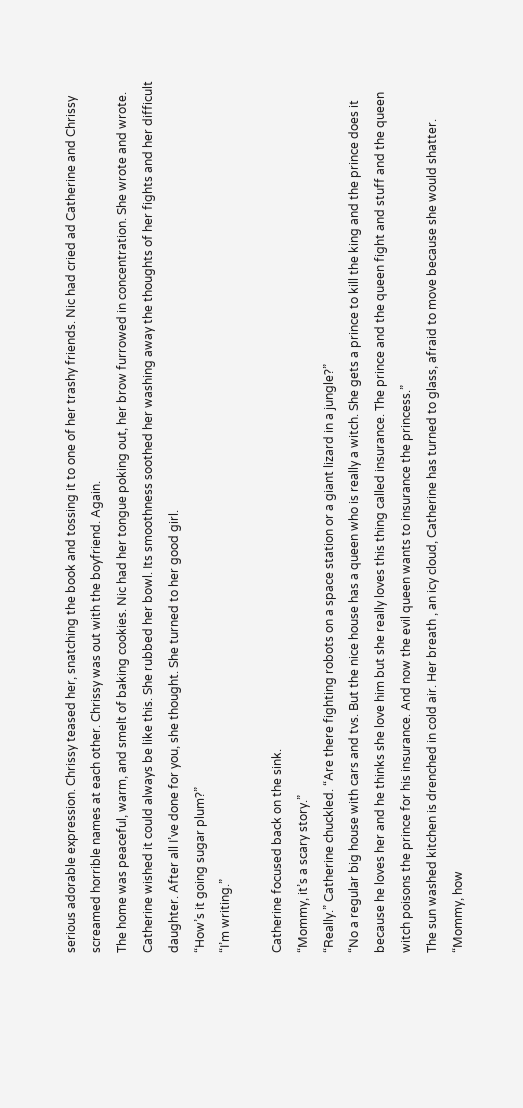serious adorable expression. Chrissy teased her, snatching the book and tossing it to one of her trashy friends. Nic had cried ad Catherine and Chrissy screamed horrible names at each other. Chrissy was out with the boyfriend. Again.
The home was peaceful, warm, and smelt of baking cookies. Nic had her tongue poking out, her brow furrowed in concentration. She wrote and wrote. Catherine wished it could always be like this. She rubbed her bowl. Its smoothness soothed her washing away the thoughts of her fights and her difficult daughter. After all I’ve done for you, she thought. She turned to her good girl.
“How’s it going sugar plum?”
“I’m writing.”

Catherine focused back on the sink.
“Mommy, it’s a scary story.”
“Really.” Catherine chuckled. “Are there fighting robots on a space station or a giant lizard in a jungle?”
“No a regular big house with cars and tvs. But the nice house has a queen who is really a witch. She gets a prince to kill the king and the prince does it because he loves her and he thinks she love him but she really loves this thing called insurance. The prince and the queen fight and stuff and the queen witch poisons the prince for his insurance. And now the evil queen wants to insurance the princess.”
The sun washed kitchen is drenched in cold air. Her breath , an icy cloud, Catherine has turned to glass, afraid to move because she would shatter.
“Mommy, how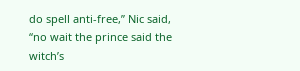do spell anti-free,” Nic said, “no wait the prince said the witch’s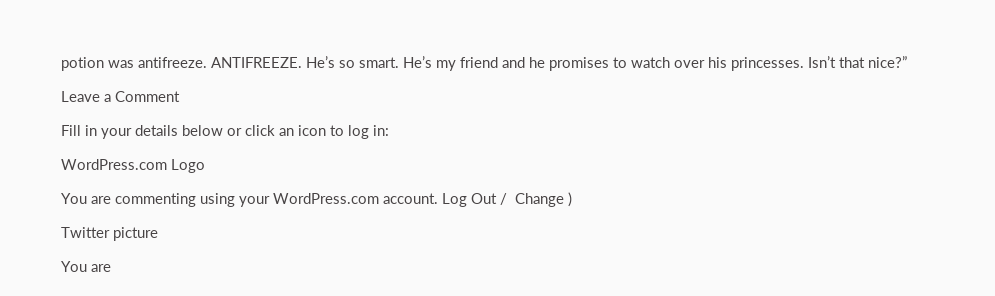potion was antifreeze. ANTIFREEZE. He’s so smart. He’s my friend and he promises to watch over his princesses. Isn’t that nice?”

Leave a Comment

Fill in your details below or click an icon to log in:

WordPress.com Logo

You are commenting using your WordPress.com account. Log Out /  Change )

Twitter picture

You are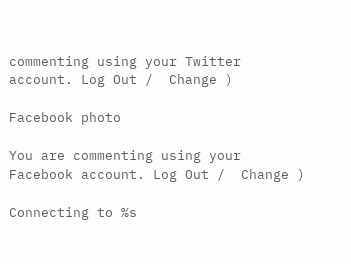commenting using your Twitter account. Log Out /  Change )

Facebook photo

You are commenting using your Facebook account. Log Out /  Change )

Connecting to %s